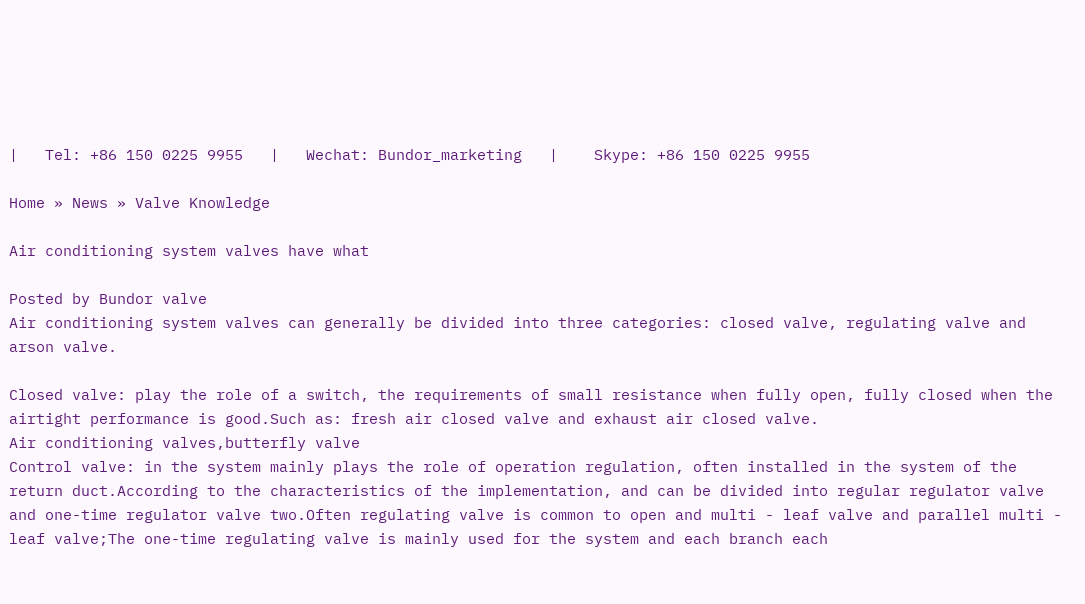|   Tel: +86 150 0225 9955   |   Wechat: Bundor_marketing   |    Skype: +86 150 0225 9955

Home » News » Valve Knowledge

Air conditioning system valves have what

Posted by Bundor valve
Air conditioning system valves can generally be divided into three categories: closed valve, regulating valve and arson valve.

Closed valve: play the role of a switch, the requirements of small resistance when fully open, fully closed when the airtight performance is good.Such as: fresh air closed valve and exhaust air closed valve.
Air conditioning valves,butterfly valve
Control valve: in the system mainly plays the role of operation regulation, often installed in the system of the return duct.According to the characteristics of the implementation, and can be divided into regular regulator valve and one-time regulator valve two.Often regulating valve is common to open and multi - leaf valve and parallel multi - leaf valve;The one-time regulating valve is mainly used for the system and each branch each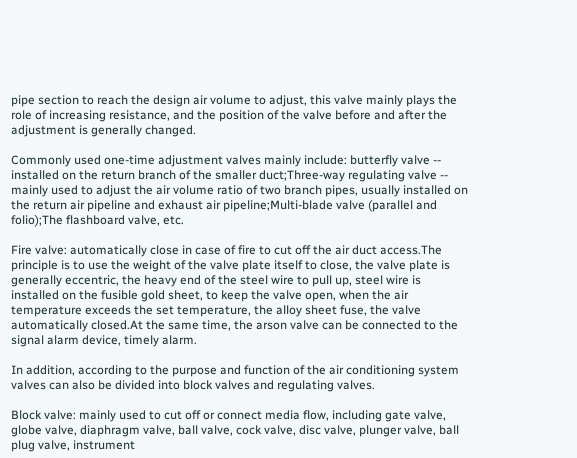pipe section to reach the design air volume to adjust, this valve mainly plays the role of increasing resistance, and the position of the valve before and after the adjustment is generally changed.

Commonly used one-time adjustment valves mainly include: butterfly valve -- installed on the return branch of the smaller duct;Three-way regulating valve -- mainly used to adjust the air volume ratio of two branch pipes, usually installed on the return air pipeline and exhaust air pipeline;Multi-blade valve (parallel and folio);The flashboard valve, etc.

Fire valve: automatically close in case of fire to cut off the air duct access.The principle is to use the weight of the valve plate itself to close, the valve plate is generally eccentric, the heavy end of the steel wire to pull up, steel wire is installed on the fusible gold sheet, to keep the valve open, when the air temperature exceeds the set temperature, the alloy sheet fuse, the valve automatically closed.At the same time, the arson valve can be connected to the signal alarm device, timely alarm.

In addition, according to the purpose and function of the air conditioning system valves can also be divided into block valves and regulating valves.

Block valve: mainly used to cut off or connect media flow, including gate valve, globe valve, diaphragm valve, ball valve, cock valve, disc valve, plunger valve, ball plug valve, instrument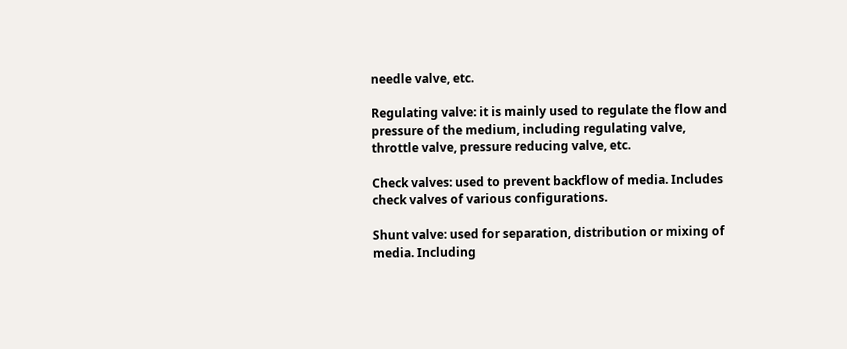needle valve, etc.

Regulating valve: it is mainly used to regulate the flow and pressure of the medium, including regulating valve, throttle valve, pressure reducing valve, etc.

Check valves: used to prevent backflow of media. Includes check valves of various configurations.

Shunt valve: used for separation, distribution or mixing of media. Including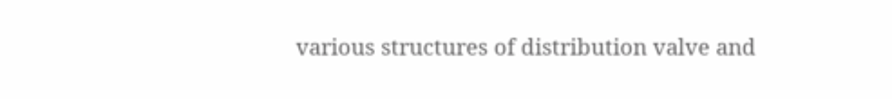various structures of distribution valve and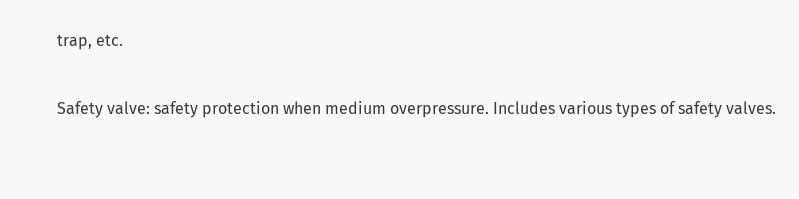trap, etc.

Safety valve: safety protection when medium overpressure. Includes various types of safety valves.